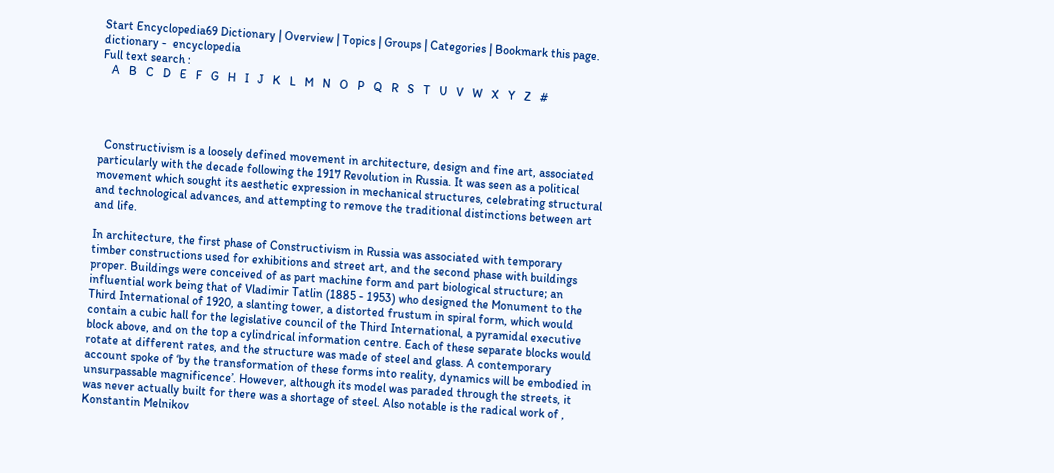Start Encyclopedia69 Dictionary | Overview | Topics | Groups | Categories | Bookmark this page.
dictionary -  encyclopedia
Full text search :
   A   B   C   D   E   F   G   H   I   J   K   L   M   N   O   P   Q   R   S   T   U   V   W   X   Y   Z   #




  Constructivism is a loosely defined movement in architecture, design and fine art, associated particularly with the decade following the 1917 Revolution in Russia. It was seen as a political movement which sought its aesthetic expression in mechanical structures, celebrating structural and technological advances, and attempting to remove the traditional distinctions between art and life.

In architecture, the first phase of Constructivism in Russia was associated with temporary timber constructions used for exhibitions and street art, and the second phase with buildings proper. Buildings were conceived of as part machine form and part biological structure; an influential work being that of Vladimir Tatlin (1885 - 1953) who designed the Monument to the Third International of 1920, a slanting tower, a distorted frustum in spiral form, which would contain a cubic hall for the legislative council of the Third International, a pyramidal executive block above, and on the top a cylindrical information centre. Each of these separate blocks would rotate at different rates, and the structure was made of steel and glass. A contemporary account spoke of ‘by the transformation of these forms into reality, dynamics will be embodied in unsurpassable magnificence’. However, although its model was paraded through the streets, it was never actually built for there was a shortage of steel. Also notable is the radical work of , Konstantin Melnikov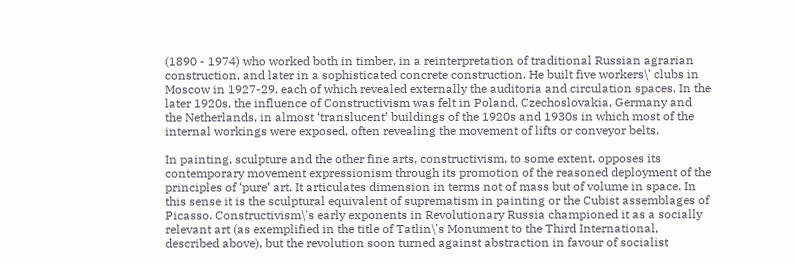(1890 - 1974) who worked both in timber, in a reinterpretation of traditional Russian agrarian construction, and later in a sophisticated concrete construction. He built five workers\' clubs in Moscow in 1927-29, each of which revealed externally the auditoria and circulation spaces. In the later 1920s, the influence of Constructivism was felt in Poland, Czechoslovakia, Germany and the Netherlands, in almost ‘translucent’ buildings of the 1920s and 1930s in which most of the internal workings were exposed, often revealing the movement of lifts or conveyor belts.

In painting, sculpture and the other fine arts, constructivism, to some extent, opposes its contemporary movement expressionism through its promotion of the reasoned deployment of the principles of ‘pure’ art. It articulates dimension in terms not of mass but of volume in space. In this sense it is the sculptural equivalent of suprematism in painting or the Cubist assemblages of Picasso. Constructivism\'s early exponents in Revolutionary Russia championed it as a socially relevant art (as exemplified in the title of Tatlin\'s Monument to the Third International, described above), but the revolution soon turned against abstraction in favour of socialist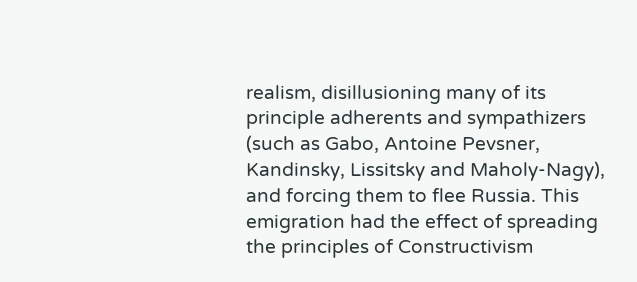realism, disillusioning many of its principle adherents and sympathizers (such as Gabo, Antoine Pevsner, Kandinsky, Lissitsky and Maholy-Nagy), and forcing them to flee Russia. This emigration had the effect of spreading the principles of Constructivism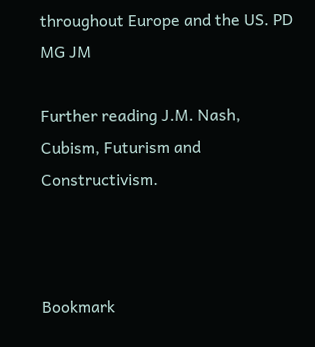throughout Europe and the US. PD MG JM

Further reading J.M. Nash, Cubism, Futurism and Constructivism.



Bookmark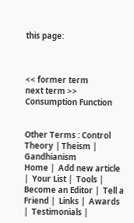this page:



<< former term
next term >>
Consumption Function


Other Terms : Control Theory | Theism | Gandhianism
Home |  Add new article  |  Your List |  Tools |  Become an Editor |  Tell a Friend |  Links |  Awards |  Testimonials |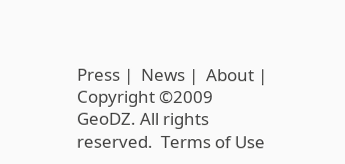Press |  News |  About |
Copyright ©2009 GeoDZ. All rights reserved.  Terms of Use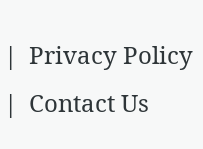|  Privacy Policy  |  Contact Us